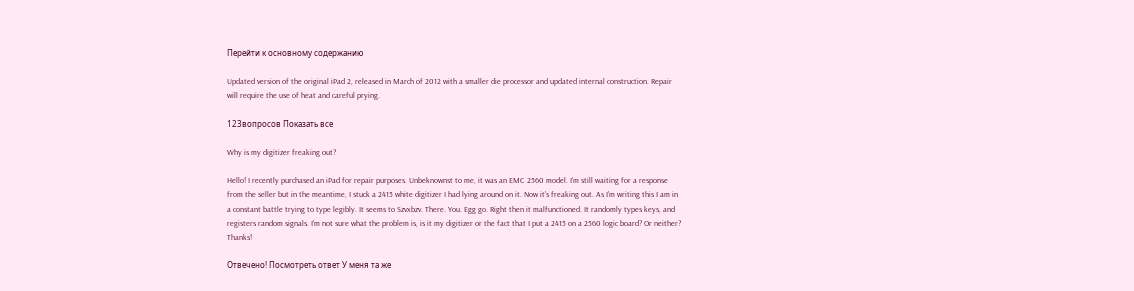Перейти к основному содержанию

Updated version of the original iPad 2, released in March of 2012 with a smaller die processor and updated internal construction. Repair will require the use of heat and careful prying.

123вопросов Показать все

Why is my digitizer freaking out?

Hello! I recently purchased an iPad for repair purposes. Unbeknownst to me, it was an EMC 2560 model. I'm still waiting for a response from the seller but in the meantime, I stuck a 2415 white digitizer I had lying around on it. Now it's freaking out. As I'm writing this I am in a constant battle trying to type legibly. It seems to Szvxbzv. There. You. Egg go. Right then it malfunctioned. It randomly types keys, and registers random signals. I'm not sure what the problem is, is it my digitizer or the fact that I put a 2415 on a 2560 logic board? Or neither? Thanks!

Отвечено! Посмотреть ответ У меня та же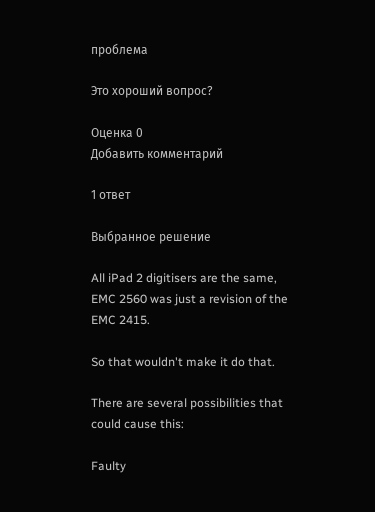проблема

Это хороший вопрос?

Оценка 0
Добавить комментарий

1 ответ

Выбранное решение

All iPad 2 digitisers are the same, EMC 2560 was just a revision of the EMC 2415.

So that wouldn't make it do that.

There are several possibilities that could cause this:

Faulty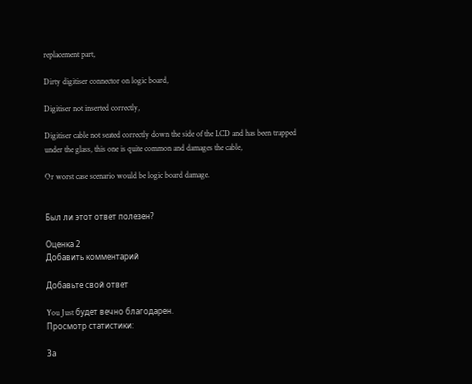replacement part,

Dirty digitiser connector on logic board,

Digitiser not inserted correctly,

Digitiser cable not seated correctly down the side of the LCD and has been trapped under the glass, this one is quite common and damages the cable,

Or worst case scenario would be logic board damage.


Был ли этот ответ полезен?

Оценка 2
Добавить комментарий

Добавьте свой ответ

You Just будет вечно благодарен.
Просмотр статистики:

За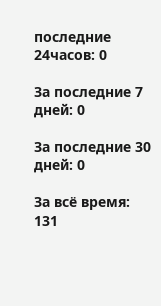последние 24часов: 0

За последние 7 дней: 0

За последние 30 дней: 0

За всё время: 131